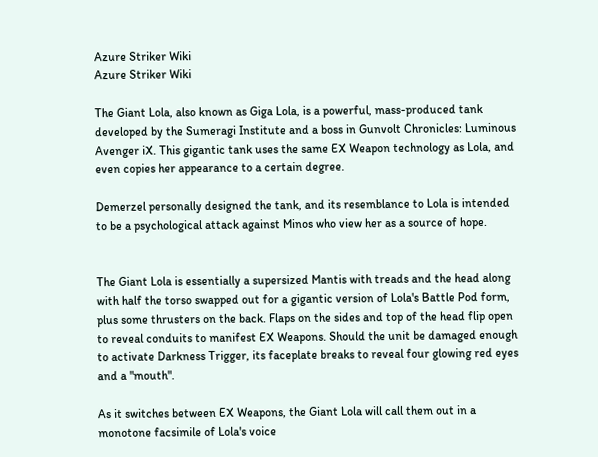Azure Striker Wiki
Azure Striker Wiki

The Giant Lola, also known as Giga Lola, is a powerful, mass-produced tank developed by the Sumeragi Institute and a boss in Gunvolt Chronicles: Luminous Avenger iX. This gigantic tank uses the same EX Weapon technology as Lola, and even copies her appearance to a certain degree.

Demerzel personally designed the tank, and its resemblance to Lola is intended to be a psychological attack against Minos who view her as a source of hope.


The Giant Lola is essentially a supersized Mantis with treads and the head along with half the torso swapped out for a gigantic version of Lola's Battle Pod form, plus some thrusters on the back. Flaps on the sides and top of the head flip open to reveal conduits to manifest EX Weapons. Should the unit be damaged enough to activate Darkness Trigger, its faceplate breaks to reveal four glowing red eyes and a "mouth".

As it switches between EX Weapons, the Giant Lola will call them out in a monotone facsimile of Lola's voice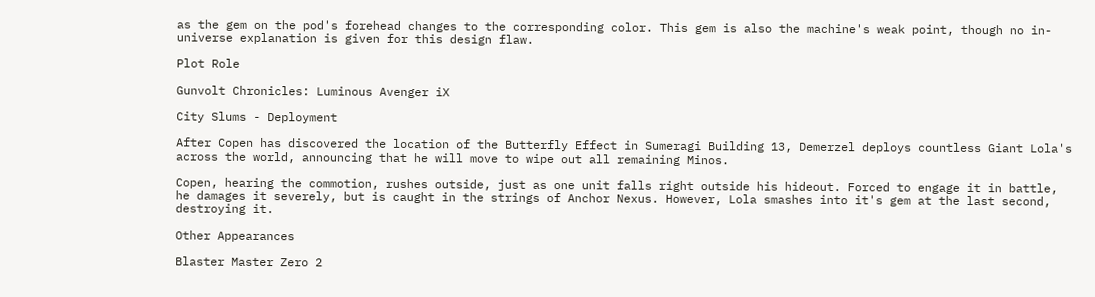as the gem on the pod's forehead changes to the corresponding color. This gem is also the machine's weak point, though no in-universe explanation is given for this design flaw.

Plot Role

Gunvolt Chronicles: Luminous Avenger iX

City Slums - Deployment

After Copen has discovered the location of the Butterfly Effect in Sumeragi Building 13, Demerzel deploys countless Giant Lola's across the world, announcing that he will move to wipe out all remaining Minos.

Copen, hearing the commotion, rushes outside, just as one unit falls right outside his hideout. Forced to engage it in battle, he damages it severely, but is caught in the strings of Anchor Nexus. However, Lola smashes into it's gem at the last second, destroying it.

Other Appearances

Blaster Master Zero 2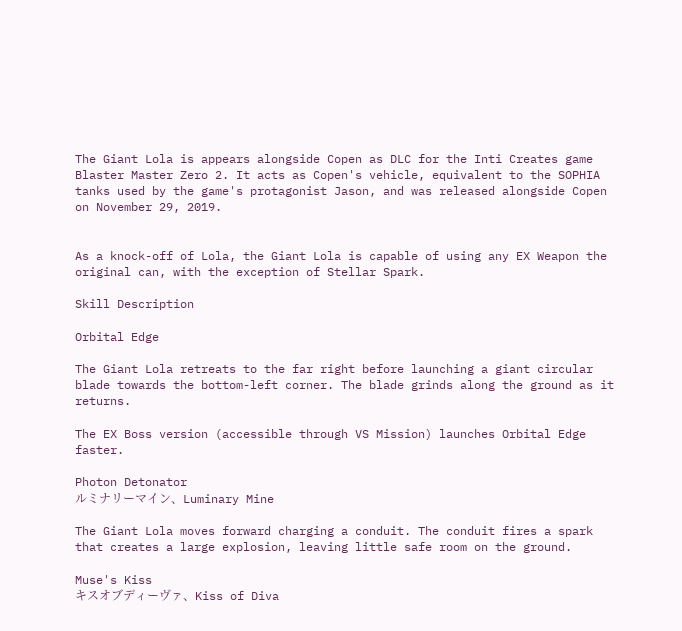The Giant Lola is appears alongside Copen as DLC for the Inti Creates game Blaster Master Zero 2. It acts as Copen's vehicle, equivalent to the SOPHIA tanks used by the game's protagonist Jason, and was released alongside Copen on November 29, 2019.


As a knock-off of Lola, the Giant Lola is capable of using any EX Weapon the original can, with the exception of Stellar Spark.

Skill Description

Orbital Edge

The Giant Lola retreats to the far right before launching a giant circular blade towards the bottom-left corner. The blade grinds along the ground as it returns.

The EX Boss version (accessible through VS Mission) launches Orbital Edge faster.

Photon Detonator
ルミナリーマイン、Luminary Mine

The Giant Lola moves forward charging a conduit. The conduit fires a spark that creates a large explosion, leaving little safe room on the ground.

Muse's Kiss
キスオブディーヴァ、Kiss of Diva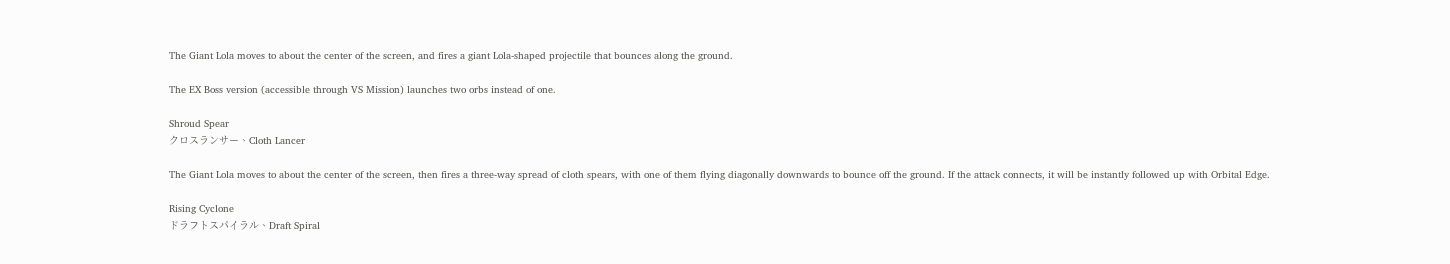The Giant Lola moves to about the center of the screen, and fires a giant Lola-shaped projectile that bounces along the ground.

The EX Boss version (accessible through VS Mission) launches two orbs instead of one.

Shroud Spear
クロスランサー、Cloth Lancer

The Giant Lola moves to about the center of the screen, then fires a three-way spread of cloth spears, with one of them flying diagonally downwards to bounce off the ground. If the attack connects, it will be instantly followed up with Orbital Edge.

Rising Cyclone
ドラフトスパイラル、Draft Spiral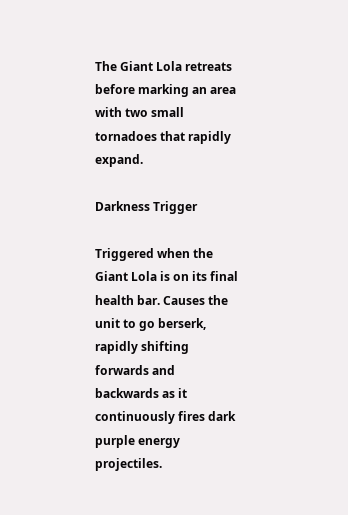The Giant Lola retreats before marking an area with two small tornadoes that rapidly expand.

Darkness Trigger

Triggered when the Giant Lola is on its final health bar. Causes the unit to go berserk, rapidly shifting forwards and backwards as it continuously fires dark purple energy projectiles.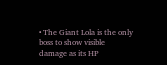• The Giant Lola is the only boss to show visible damage as its HP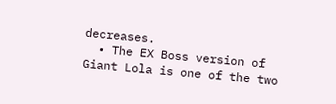decreases.
  • The EX Boss version of Giant Lola is one of the two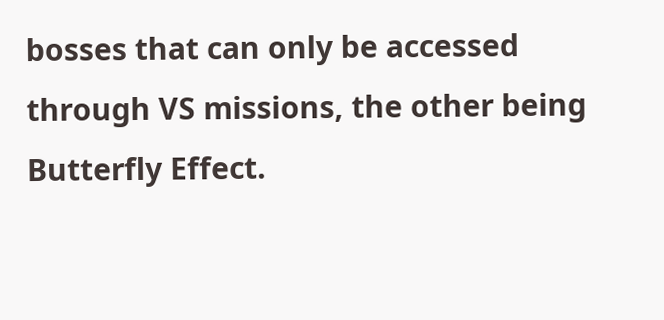bosses that can only be accessed through VS missions, the other being Butterfly Effect.